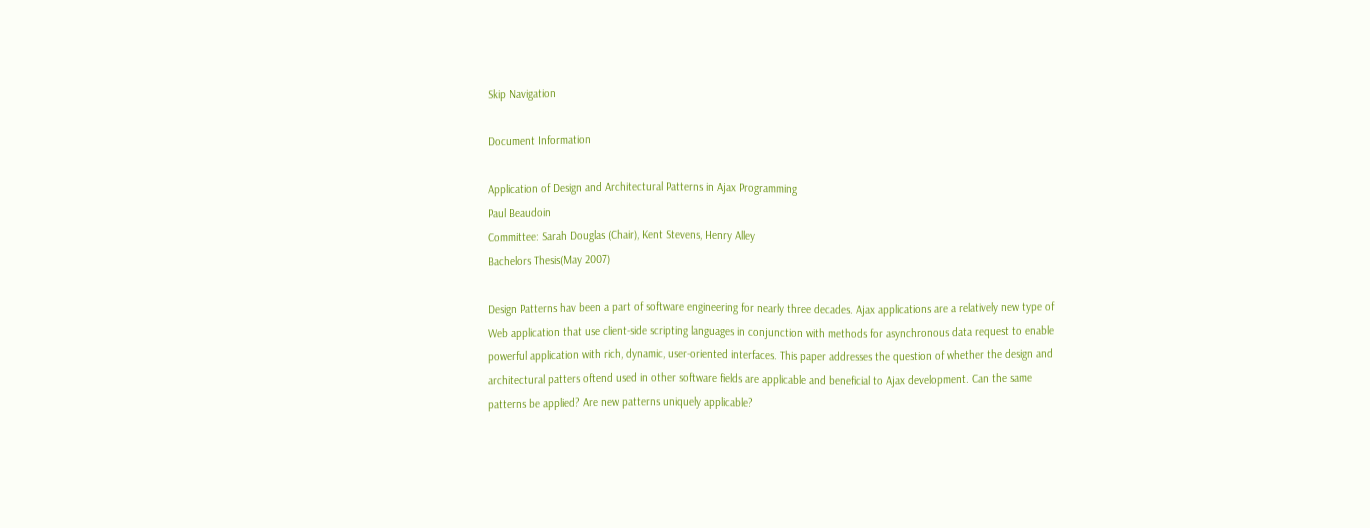Skip Navigation

Document Information

Application of Design and Architectural Patterns in Ajax Programming
Paul Beaudoin
Committee: Sarah Douglas (Chair), Kent Stevens, Henry Alley
Bachelors Thesis(May 2007)

Design Patterns hav been a part of software engineering for nearly three decades. Ajax applications are a relatively new type of Web application that use client-side scripting languages in conjunction with methods for asynchronous data request to enable powerful application with rich, dynamic, user-oriented interfaces. This paper addresses the question of whether the design and architectural patters oftend used in other software fields are applicable and beneficial to Ajax development. Can the same patterns be applied? Are new patterns uniquely applicable?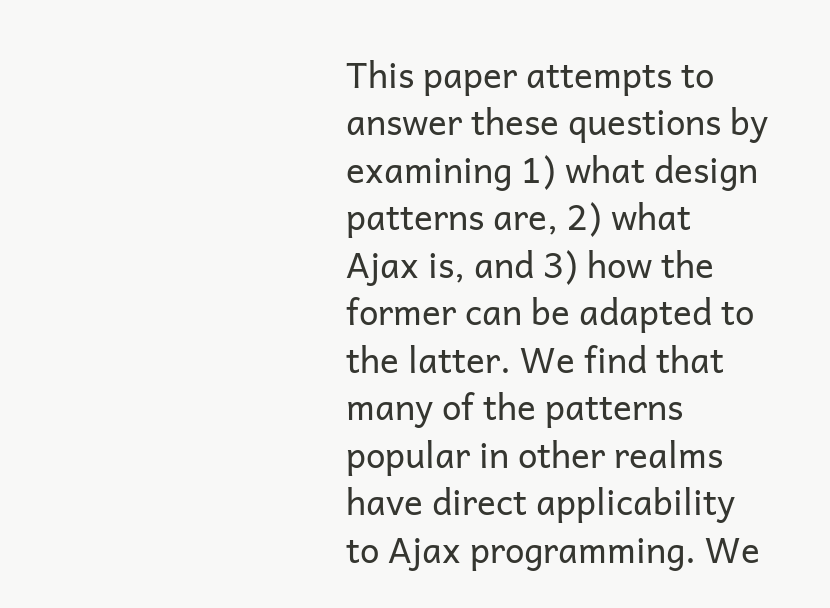This paper attempts to answer these questions by examining 1) what design patterns are, 2) what Ajax is, and 3) how the former can be adapted to the latter. We find that many of the patterns popular in other realms have direct applicability to Ajax programming. We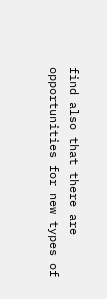find also that there are opportunities for new types of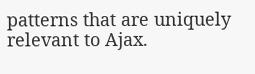patterns that are uniquely relevant to Ajax.